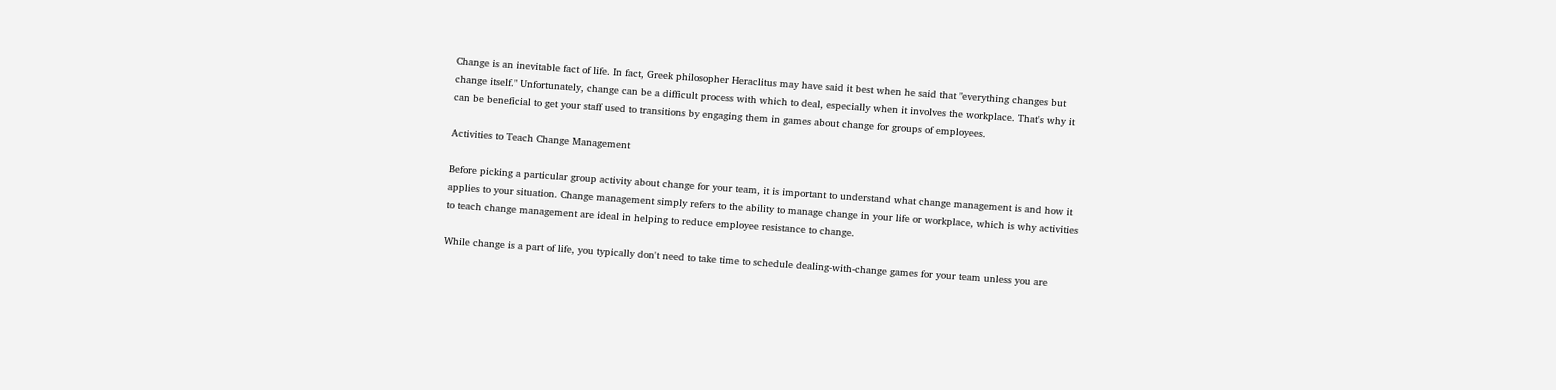Change is an inevitable fact of life. In fact, Greek philosopher Heraclitus may have said it best when he said that "everything changes but change itself." Unfortunately, change can be a difficult process with which to deal, especially when it involves the workplace. That's why it can be beneficial to get your staff used to transitions by engaging them in games about change for groups of employees.

Activities to Teach Change Management

Before picking a particular group activity about change for your team, it is important to understand what change management is and how it applies to your situation. Change management simply refers to the ability to manage change in your life or workplace, which is why activities to teach change management are ideal in helping to reduce employee resistance to change.

While change is a part of life, you typically don't need to take time to schedule dealing-with-change games for your team unless you are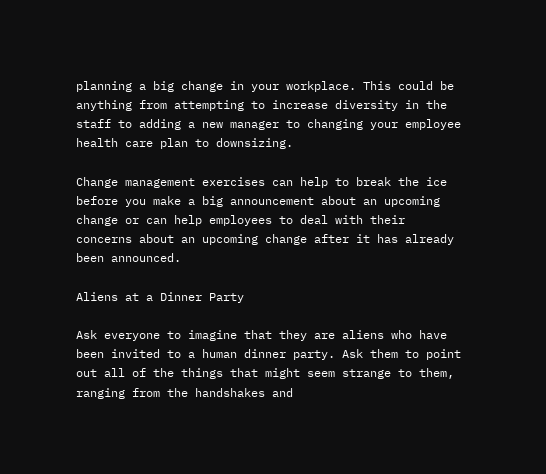planning a big change in your workplace. This could be anything from attempting to increase diversity in the staff to adding a new manager to changing your employee health care plan to downsizing.

Change management exercises can help to break the ice before you make a big announcement about an upcoming change or can help employees to deal with their concerns about an upcoming change after it has already been announced.

Aliens at a Dinner Party

Ask everyone to imagine that they are aliens who have been invited to a human dinner party. Ask them to point out all of the things that might seem strange to them, ranging from the handshakes and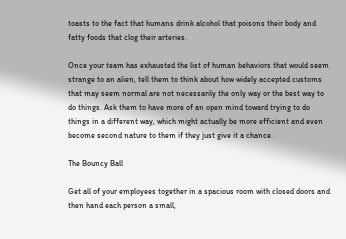toasts to the fact that humans drink alcohol that poisons their body and fatty foods that clog their arteries.

Once your team has exhausted the list of human behaviors that would seem strange to an alien, tell them to think about how widely accepted customs that may seem normal are not necessarily the only way or the best way to do things. Ask them to have more of an open mind toward trying to do things in a different way, which might actually be more efficient and even become second nature to them if they just give it a chance.

The Bouncy Ball

Get all of your employees together in a spacious room with closed doors and then hand each person a small,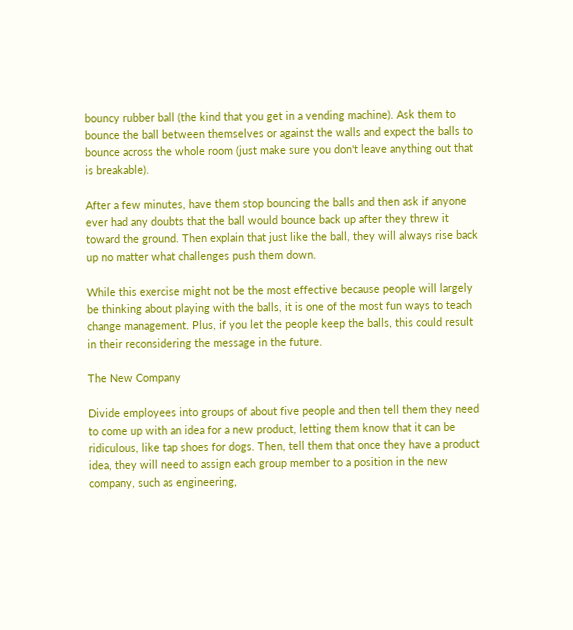bouncy rubber ball (the kind that you get in a vending machine). Ask them to bounce the ball between themselves or against the walls and expect the balls to bounce across the whole room (just make sure you don't leave anything out that is breakable).

After a few minutes, have them stop bouncing the balls and then ask if anyone ever had any doubts that the ball would bounce back up after they threw it toward the ground. Then explain that just like the ball, they will always rise back up no matter what challenges push them down.

While this exercise might not be the most effective because people will largely be thinking about playing with the balls, it is one of the most fun ways to teach change management. Plus, if you let the people keep the balls, this could result in their reconsidering the message in the future.

The New Company

Divide employees into groups of about five people and then tell them they need to come up with an idea for a new product, letting them know that it can be ridiculous, like tap shoes for dogs. Then, tell them that once they have a product idea, they will need to assign each group member to a position in the new company, such as engineering,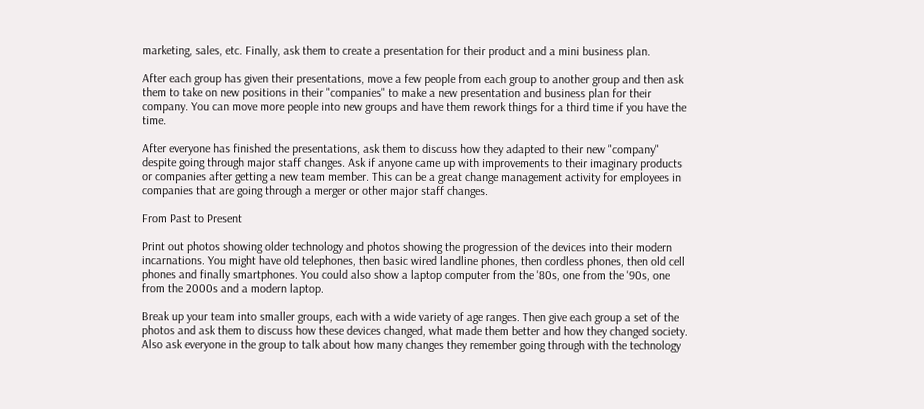marketing, sales, etc. Finally, ask them to create a presentation for their product and a mini business plan.

After each group has given their presentations, move a few people from each group to another group and then ask them to take on new positions in their "companies" to make a new presentation and business plan for their company. You can move more people into new groups and have them rework things for a third time if you have the time.

After everyone has finished the presentations, ask them to discuss how they adapted to their new "company" despite going through major staff changes. Ask if anyone came up with improvements to their imaginary products or companies after getting a new team member. This can be a great change management activity for employees in companies that are going through a merger or other major staff changes.

From Past to Present

Print out photos showing older technology and photos showing the progression of the devices into their modern incarnations. You might have old telephones, then basic wired landline phones, then cordless phones, then old cell phones and finally smartphones. You could also show a laptop computer from the '80s, one from the '90s, one from the 2000s and a modern laptop.

Break up your team into smaller groups, each with a wide variety of age ranges. Then give each group a set of the photos and ask them to discuss how these devices changed, what made them better and how they changed society. Also ask everyone in the group to talk about how many changes they remember going through with the technology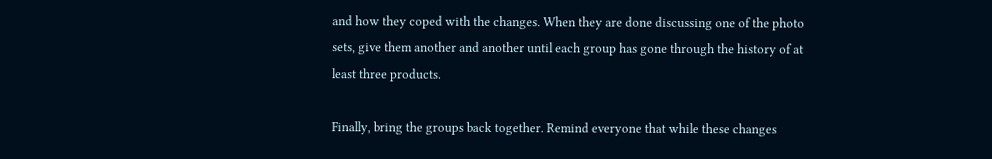and how they coped with the changes. When they are done discussing one of the photo sets, give them another and another until each group has gone through the history of at least three products.

Finally, bring the groups back together. Remind everyone that while these changes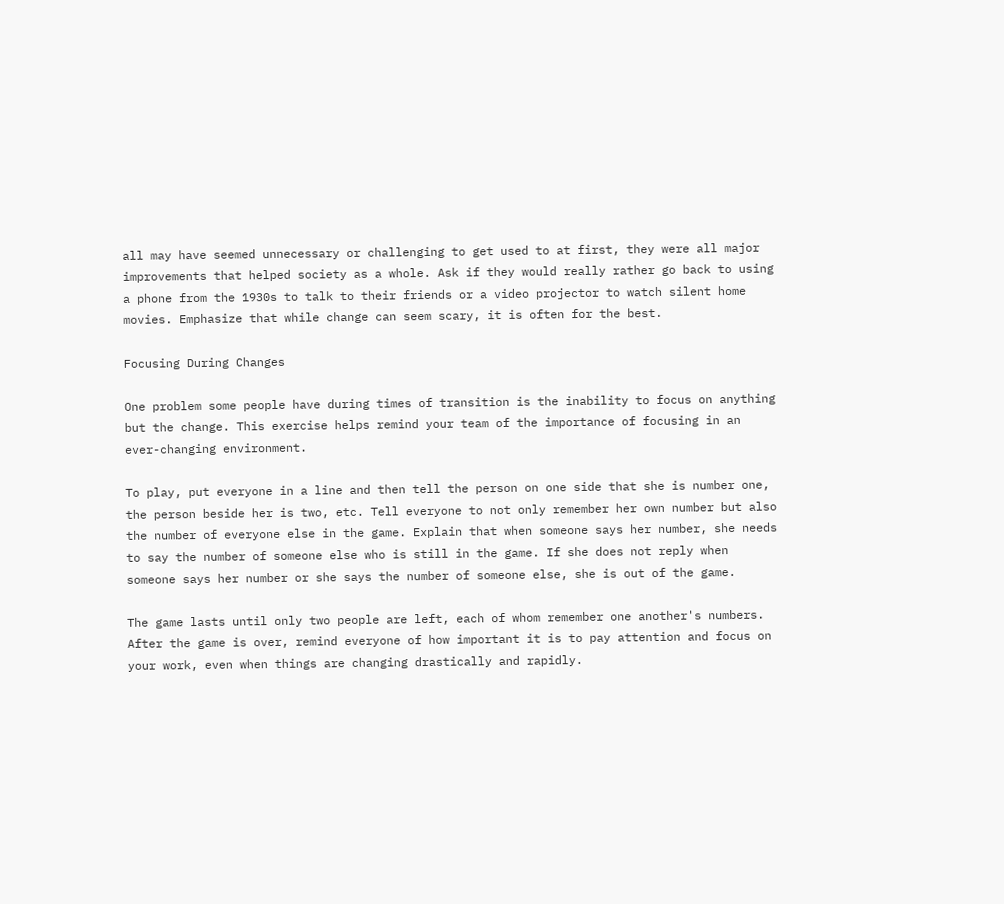all may have seemed unnecessary or challenging to get used to at first, they were all major improvements that helped society as a whole. Ask if they would really rather go back to using a phone from the 1930s to talk to their friends or a video projector to watch silent home movies. Emphasize that while change can seem scary, it is often for the best.

Focusing During Changes

One problem some people have during times of transition is the inability to focus on anything but the change. This exercise helps remind your team of the importance of focusing in an ever-changing environment.

To play, put everyone in a line and then tell the person on one side that she is number one, the person beside her is two, etc. Tell everyone to not only remember her own number but also the number of everyone else in the game. Explain that when someone says her number, she needs to say the number of someone else who is still in the game. If she does not reply when someone says her number or she says the number of someone else, she is out of the game.

The game lasts until only two people are left, each of whom remember one another's numbers. After the game is over, remind everyone of how important it is to pay attention and focus on your work, even when things are changing drastically and rapidly.